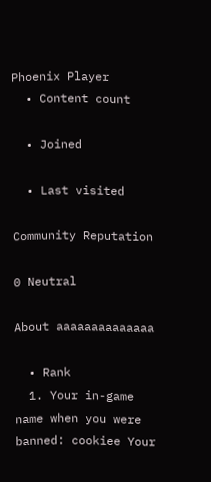Phoenix Player
  • Content count

  • Joined

  • Last visited

Community Reputation

0 Neutral

About aaaaaaaaaaaaaa

  • Rank
  1. Your in-game name when you were banned: cookiee Your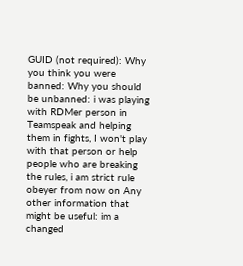GUID (not required): Why you think you were banned: Why you should be unbanned: i was playing with RDMer person in Teamspeak and helping them in fights, I won't play with that person or help people who are breaking the rules, i am strict rule obeyer from now on Any other information that might be useful: im a changed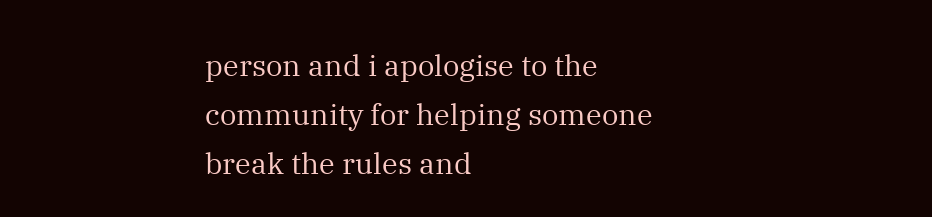person and i apologise to the community for helping someone break the rules and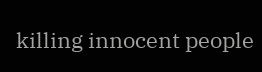killing innocent people